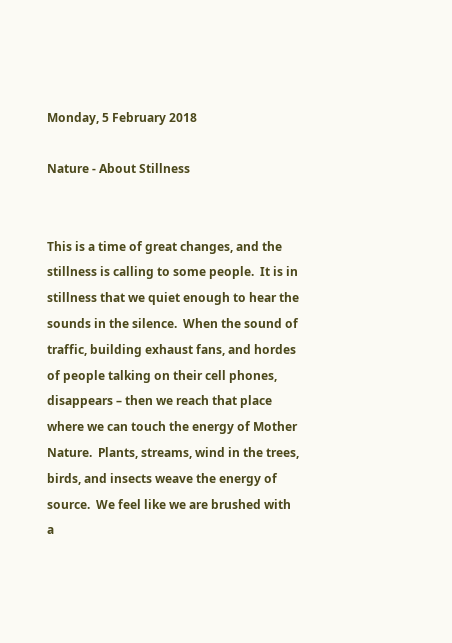Monday, 5 February 2018

Nature - About Stillness


This is a time of great changes, and the stillness is calling to some people.  It is in stillness that we quiet enough to hear the sounds in the silence.  When the sound of traffic, building exhaust fans, and hordes of people talking on their cell phones, disappears – then we reach that place where we can touch the energy of Mother Nature.  Plants, streams, wind in the trees, birds, and insects weave the energy of source.  We feel like we are brushed with a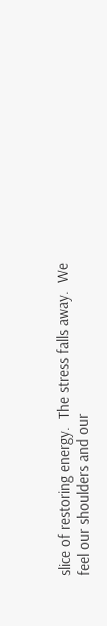slice of restoring energy.  The stress falls away.  We feel our shoulders and our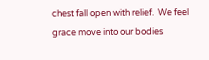chest fall open with relief.  We feel grace move into our bodies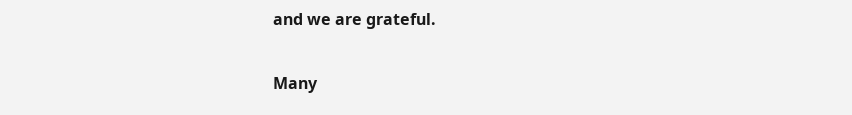and we are grateful.

Many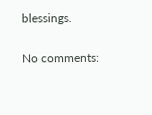blessings.

No comments: